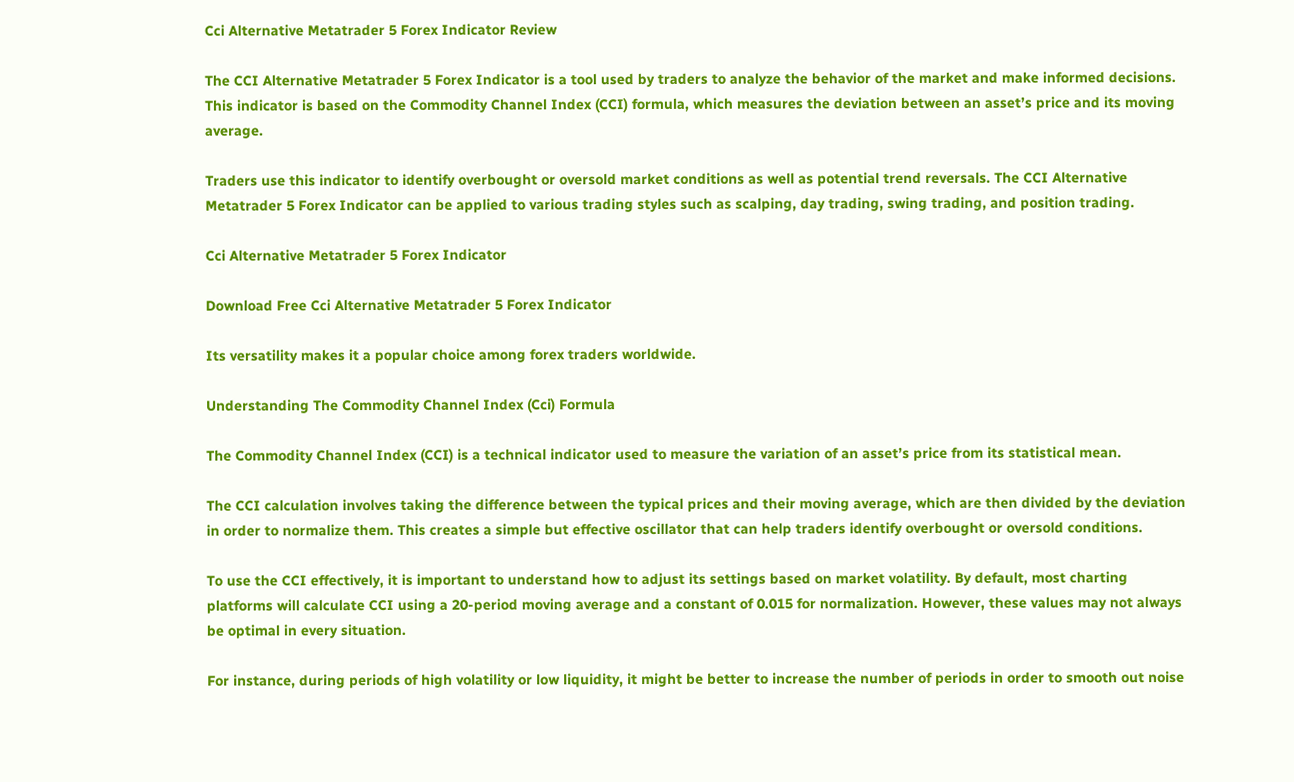Cci Alternative Metatrader 5 Forex Indicator Review

The CCI Alternative Metatrader 5 Forex Indicator is a tool used by traders to analyze the behavior of the market and make informed decisions. This indicator is based on the Commodity Channel Index (CCI) formula, which measures the deviation between an asset’s price and its moving average.

Traders use this indicator to identify overbought or oversold market conditions as well as potential trend reversals. The CCI Alternative Metatrader 5 Forex Indicator can be applied to various trading styles such as scalping, day trading, swing trading, and position trading.

Cci Alternative Metatrader 5 Forex Indicator

Download Free Cci Alternative Metatrader 5 Forex Indicator

Its versatility makes it a popular choice among forex traders worldwide.

Understanding The Commodity Channel Index (Cci) Formula

The Commodity Channel Index (CCI) is a technical indicator used to measure the variation of an asset’s price from its statistical mean.

The CCI calculation involves taking the difference between the typical prices and their moving average, which are then divided by the deviation in order to normalize them. This creates a simple but effective oscillator that can help traders identify overbought or oversold conditions.

To use the CCI effectively, it is important to understand how to adjust its settings based on market volatility. By default, most charting platforms will calculate CCI using a 20-period moving average and a constant of 0.015 for normalization. However, these values may not always be optimal in every situation.

For instance, during periods of high volatility or low liquidity, it might be better to increase the number of periods in order to smooth out noise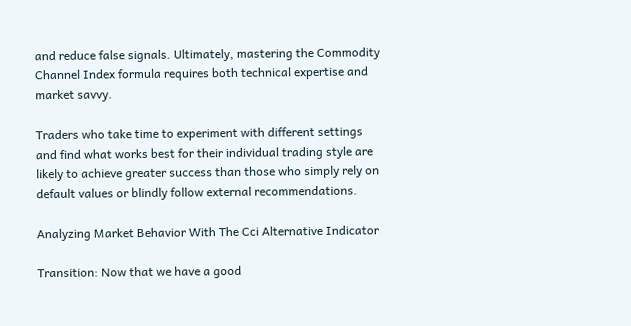and reduce false signals. Ultimately, mastering the Commodity Channel Index formula requires both technical expertise and market savvy.

Traders who take time to experiment with different settings and find what works best for their individual trading style are likely to achieve greater success than those who simply rely on default values or blindly follow external recommendations.

Analyzing Market Behavior With The Cci Alternative Indicator

Transition: Now that we have a good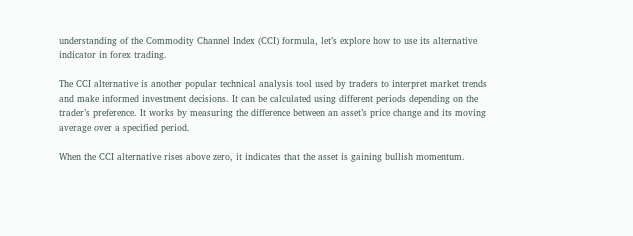understanding of the Commodity Channel Index (CCI) formula, let’s explore how to use its alternative indicator in forex trading.

The CCI alternative is another popular technical analysis tool used by traders to interpret market trends and make informed investment decisions. It can be calculated using different periods depending on the trader’s preference. It works by measuring the difference between an asset’s price change and its moving average over a specified period.

When the CCI alternative rises above zero, it indicates that the asset is gaining bullish momentum.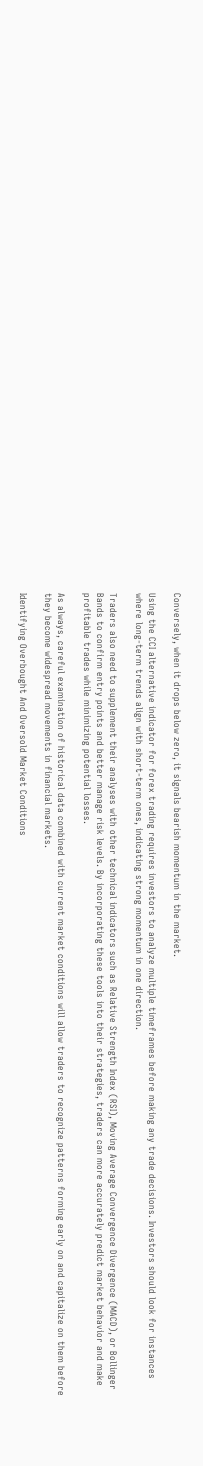Conversely, when it drops below zero, it signals bearish momentum in the market.

Using the CCI alternative indicator for forex trading requires investors to analyze multiple timeframes before making any trade decisions. Investors should look for instances where long-term trends align with short-term ones, indicating strong momentum in one direction.

Traders also need to supplement their analyses with other technical indicators such as Relative Strength Index (RSI), Moving Average Convergence Divergence (MACD), or Bollinger Bands to confirm entry points and better manage risk levels. By incorporating these tools into their strategies, traders can more accurately predict market behavior and make profitable trades while minimizing potential losses.

As always, careful examination of historical data combined with current market conditions will allow traders to recognize patterns forming early on and capitalize on them before they become widespread movements in financial markets.

Identifying Overbought And Oversold Market Conditions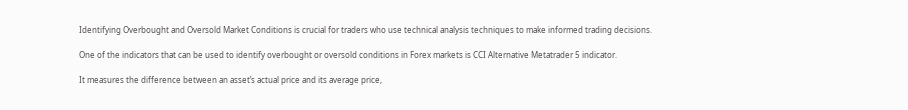Identifying Overbought and Oversold Market Conditions is crucial for traders who use technical analysis techniques to make informed trading decisions.

One of the indicators that can be used to identify overbought or oversold conditions in Forex markets is CCI Alternative Metatrader 5 indicator.

It measures the difference between an asset’s actual price and its average price,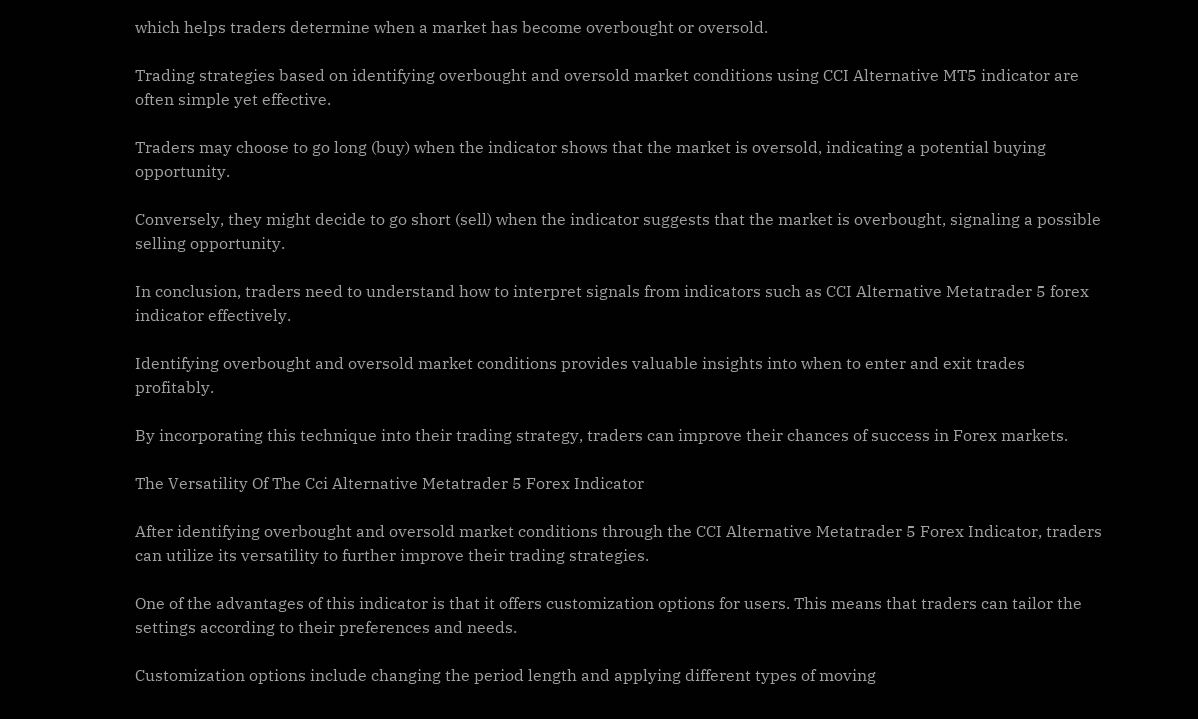which helps traders determine when a market has become overbought or oversold.

Trading strategies based on identifying overbought and oversold market conditions using CCI Alternative MT5 indicator are often simple yet effective.

Traders may choose to go long (buy) when the indicator shows that the market is oversold, indicating a potential buying opportunity.

Conversely, they might decide to go short (sell) when the indicator suggests that the market is overbought, signaling a possible selling opportunity.

In conclusion, traders need to understand how to interpret signals from indicators such as CCI Alternative Metatrader 5 forex indicator effectively.

Identifying overbought and oversold market conditions provides valuable insights into when to enter and exit trades profitably.

By incorporating this technique into their trading strategy, traders can improve their chances of success in Forex markets.

The Versatility Of The Cci Alternative Metatrader 5 Forex Indicator

After identifying overbought and oversold market conditions through the CCI Alternative Metatrader 5 Forex Indicator, traders can utilize its versatility to further improve their trading strategies.

One of the advantages of this indicator is that it offers customization options for users. This means that traders can tailor the settings according to their preferences and needs.

Customization options include changing the period length and applying different types of moving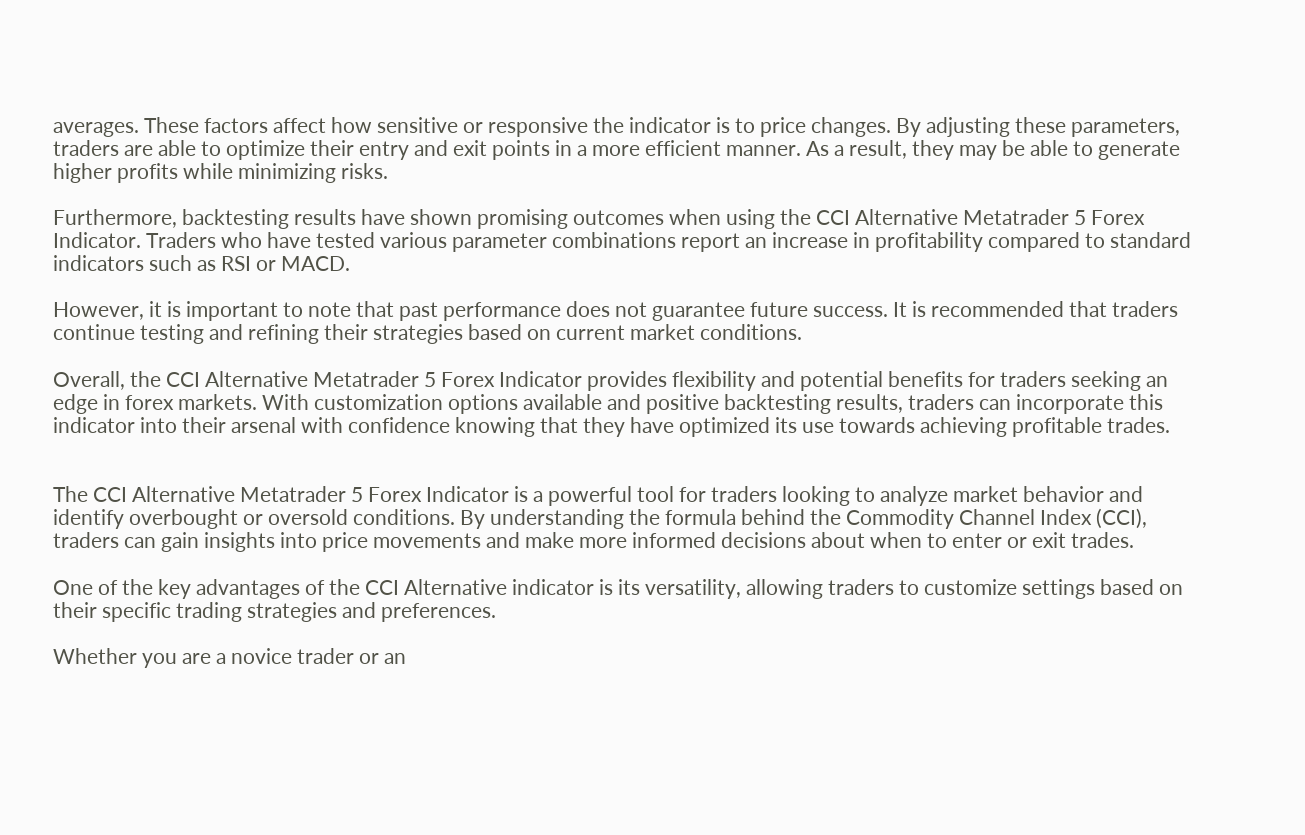averages. These factors affect how sensitive or responsive the indicator is to price changes. By adjusting these parameters, traders are able to optimize their entry and exit points in a more efficient manner. As a result, they may be able to generate higher profits while minimizing risks.

Furthermore, backtesting results have shown promising outcomes when using the CCI Alternative Metatrader 5 Forex Indicator. Traders who have tested various parameter combinations report an increase in profitability compared to standard indicators such as RSI or MACD.

However, it is important to note that past performance does not guarantee future success. It is recommended that traders continue testing and refining their strategies based on current market conditions.

Overall, the CCI Alternative Metatrader 5 Forex Indicator provides flexibility and potential benefits for traders seeking an edge in forex markets. With customization options available and positive backtesting results, traders can incorporate this indicator into their arsenal with confidence knowing that they have optimized its use towards achieving profitable trades.


The CCI Alternative Metatrader 5 Forex Indicator is a powerful tool for traders looking to analyze market behavior and identify overbought or oversold conditions. By understanding the formula behind the Commodity Channel Index (CCI), traders can gain insights into price movements and make more informed decisions about when to enter or exit trades.

One of the key advantages of the CCI Alternative indicator is its versatility, allowing traders to customize settings based on their specific trading strategies and preferences.

Whether you are a novice trader or an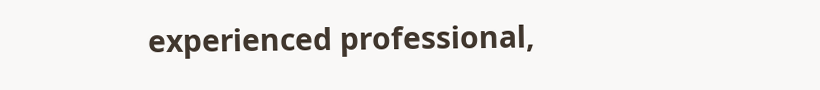experienced professional,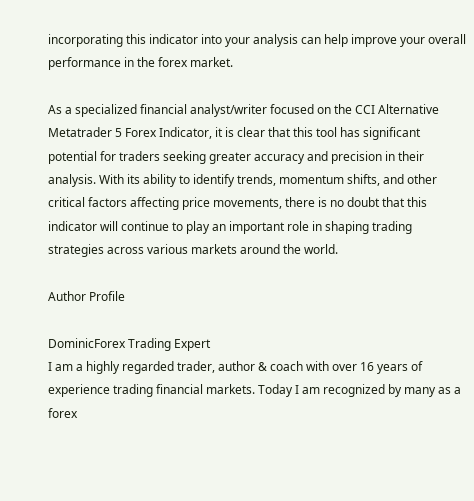incorporating this indicator into your analysis can help improve your overall performance in the forex market.

As a specialized financial analyst/writer focused on the CCI Alternative Metatrader 5 Forex Indicator, it is clear that this tool has significant potential for traders seeking greater accuracy and precision in their analysis. With its ability to identify trends, momentum shifts, and other critical factors affecting price movements, there is no doubt that this indicator will continue to play an important role in shaping trading strategies across various markets around the world.

Author Profile

DominicForex Trading Expert
I am a highly regarded trader, author & coach with over 16 years of experience trading financial markets. Today I am recognized by many as a forex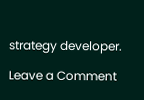strategy developer.

Leave a Comment